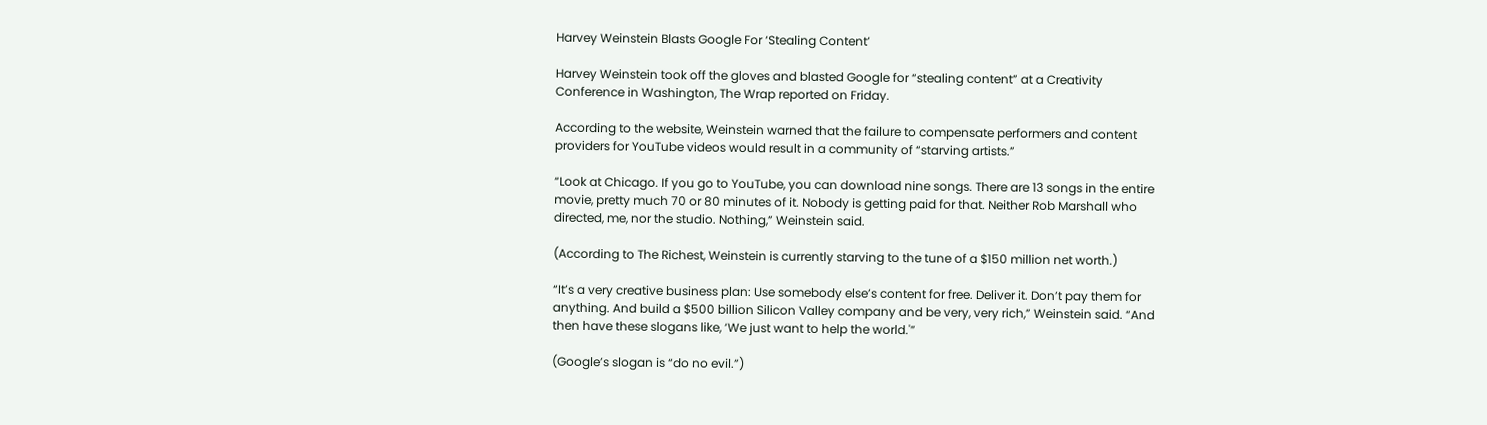Harvey Weinstein Blasts Google For ‘Stealing Content’

Harvey Weinstein took off the gloves and blasted Google for “stealing content” at a Creativity Conference in Washington, The Wrap reported on Friday.

According to the website, Weinstein warned that the failure to compensate performers and content providers for YouTube videos would result in a community of “starving artists.”

“Look at Chicago. If you go to YouTube, you can download nine songs. There are 13 songs in the entire movie, pretty much 70 or 80 minutes of it. Nobody is getting paid for that. Neither Rob Marshall who directed, me, nor the studio. Nothing,” Weinstein said.

(According to The Richest, Weinstein is currently starving to the tune of a $150 million net worth.)

“It’s a very creative business plan: Use somebody else’s content for free. Deliver it. Don’t pay them for anything. And build a $500 billion Silicon Valley company and be very, very rich,” Weinstein said. “And then have these slogans like, ‘We just want to help the world.'”

(Google’s slogan is “do no evil.”)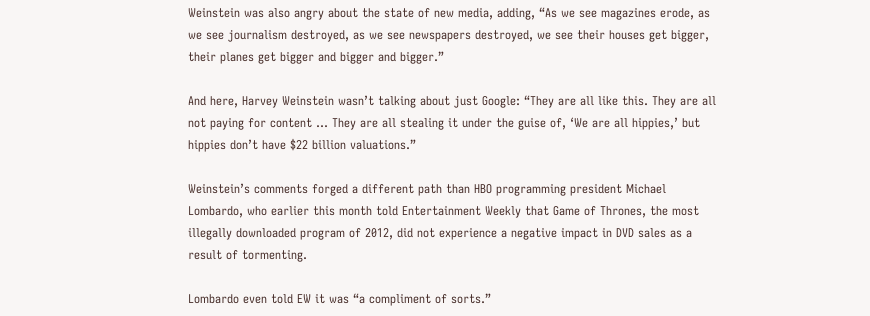Weinstein was also angry about the state of new media, adding, “As we see magazines erode, as we see journalism destroyed, as we see newspapers destroyed, we see their houses get bigger, their planes get bigger and bigger and bigger.”

And here, Harvey Weinstein wasn’t talking about just Google: “They are all like this. They are all not paying for content … They are all stealing it under the guise of, ‘We are all hippies,’ but hippies don’t have $22 billion valuations.”

Weinstein’s comments forged a different path than HBO programming president Michael Lombardo, who earlier this month told Entertainment Weekly that Game of Thrones, the most illegally downloaded program of 2012, did not experience a negative impact in DVD sales as a result of tormenting.

Lombardo even told EW it was “a compliment of sorts.”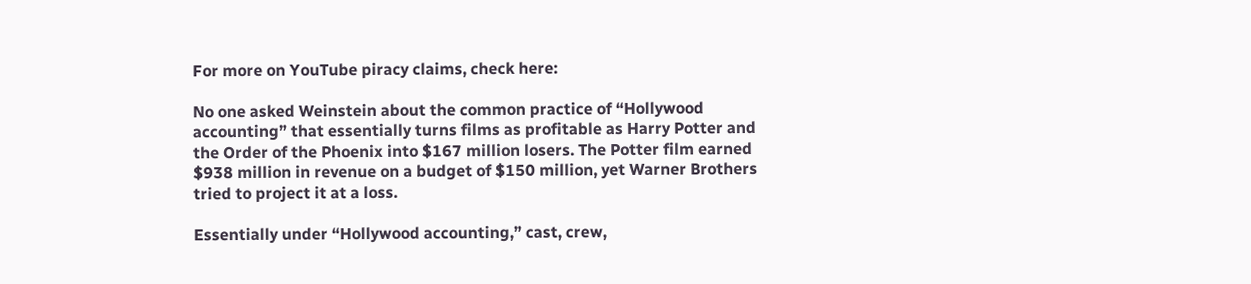For more on YouTube piracy claims, check here:

No one asked Weinstein about the common practice of “Hollywood accounting” that essentially turns films as profitable as Harry Potter and the Order of the Phoenix into $167 million losers. The Potter film earned $938 million in revenue on a budget of $150 million, yet Warner Brothers tried to project it at a loss.

Essentially under “Hollywood accounting,” cast, crew,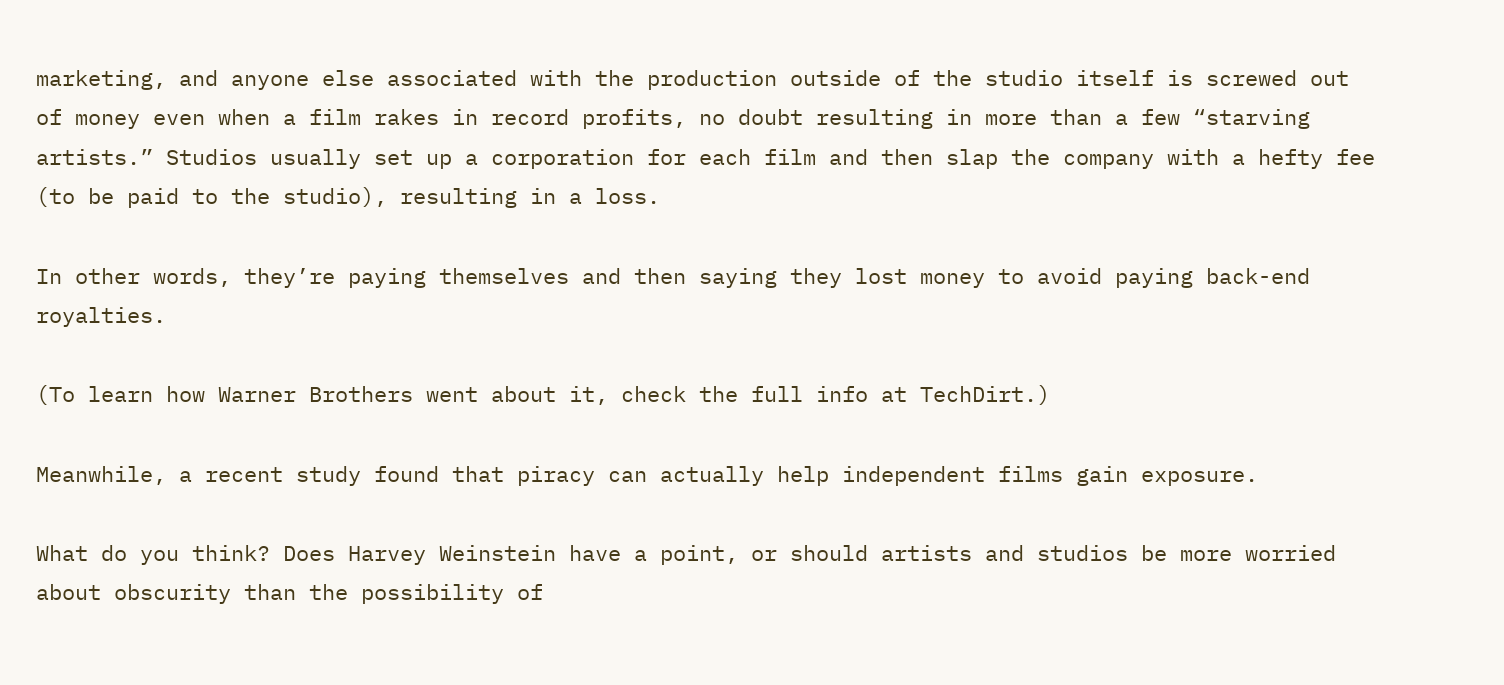marketing, and anyone else associated with the production outside of the studio itself is screwed out of money even when a film rakes in record profits, no doubt resulting in more than a few “starving artists.” Studios usually set up a corporation for each film and then slap the company with a hefty fee (to be paid to the studio), resulting in a loss.

In other words, they’re paying themselves and then saying they lost money to avoid paying back-end royalties.

(To learn how Warner Brothers went about it, check the full info at TechDirt.)

Meanwhile, a recent study found that piracy can actually help independent films gain exposure.

What do you think? Does Harvey Weinstein have a point, or should artists and studios be more worried about obscurity than the possibility of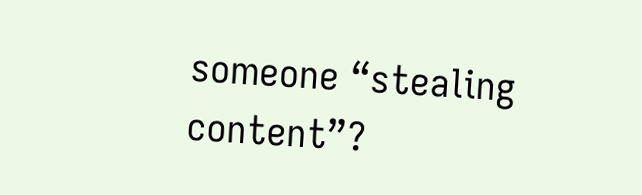someone “stealing content”?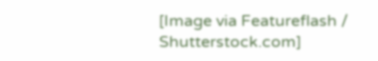[Image via Featureflash / Shutterstock.com]